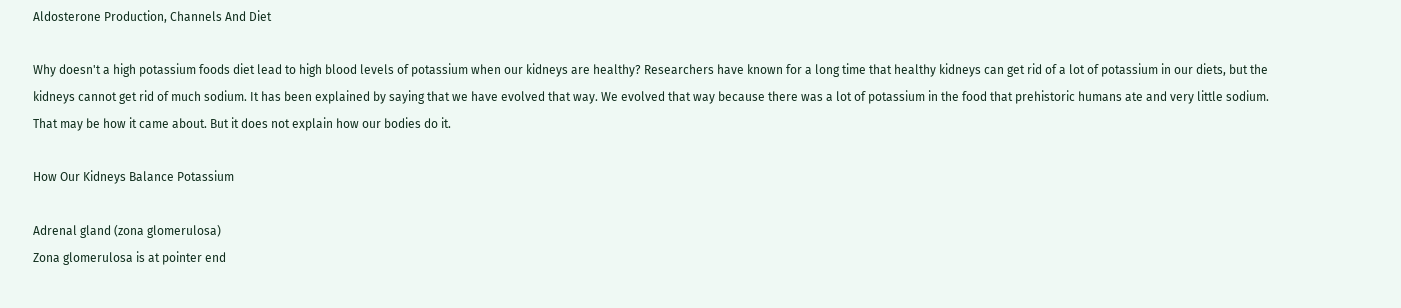Aldosterone Production, Channels And Diet

Why doesn't a high potassium foods diet lead to high blood levels of potassium when our kidneys are healthy? Researchers have known for a long time that healthy kidneys can get rid of a lot of potassium in our diets, but the kidneys cannot get rid of much sodium. It has been explained by saying that we have evolved that way. We evolved that way because there was a lot of potassium in the food that prehistoric humans ate and very little sodium. That may be how it came about. But it does not explain how our bodies do it.

How Our Kidneys Balance Potassium

Adrenal gland (zona glomerulosa)
Zona glomerulosa is at pointer end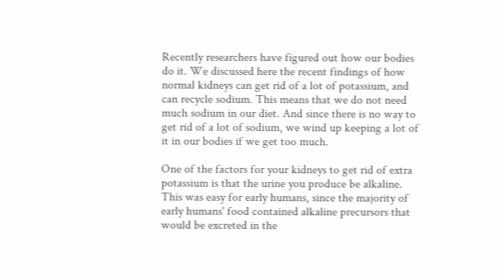Recently researchers have figured out how our bodies do it. We discussed here the recent findings of how normal kidneys can get rid of a lot of potassium, and can recycle sodium. This means that we do not need much sodium in our diet. And since there is no way to get rid of a lot of sodium, we wind up keeping a lot of it in our bodies if we get too much.

One of the factors for your kidneys to get rid of extra potassium is that the urine you produce be alkaline. This was easy for early humans, since the majority of early humans' food contained alkaline precursors that would be excreted in the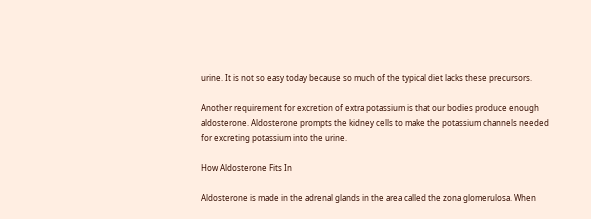urine. It is not so easy today because so much of the typical diet lacks these precursors.

Another requirement for excretion of extra potassium is that our bodies produce enough aldosterone. Aldosterone prompts the kidney cells to make the potassium channels needed for excreting potassium into the urine.

How Aldosterone Fits In

Aldosterone is made in the adrenal glands in the area called the zona glomerulosa. When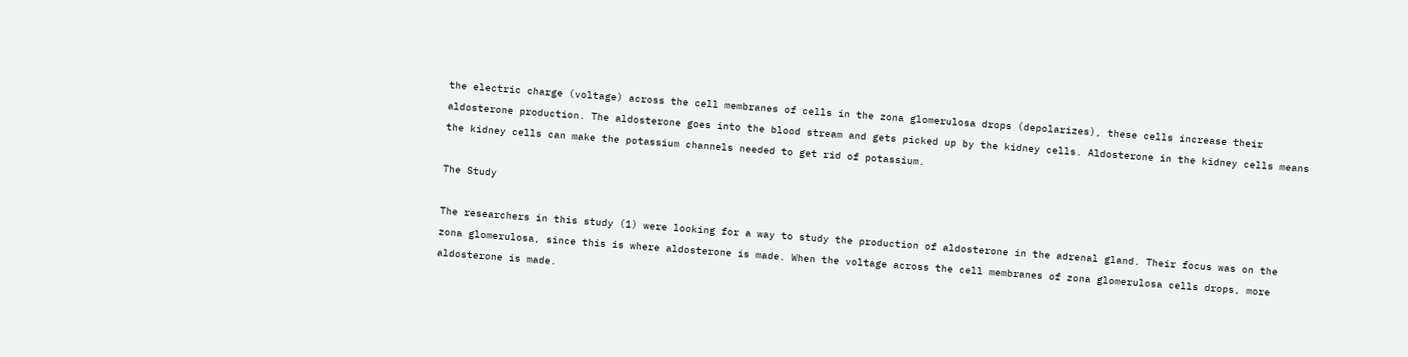the electric charge (voltage) across the cell membranes of cells in the zona glomerulosa drops (depolarizes), these cells increase their aldosterone production. The aldosterone goes into the blood stream and gets picked up by the kidney cells. Aldosterone in the kidney cells means the kidney cells can make the potassium channels needed to get rid of potassium.

The Study

The researchers in this study (1) were looking for a way to study the production of aldosterone in the adrenal gland. Their focus was on the zona glomerulosa, since this is where aldosterone is made. When the voltage across the cell membranes of zona glomerulosa cells drops, more aldosterone is made.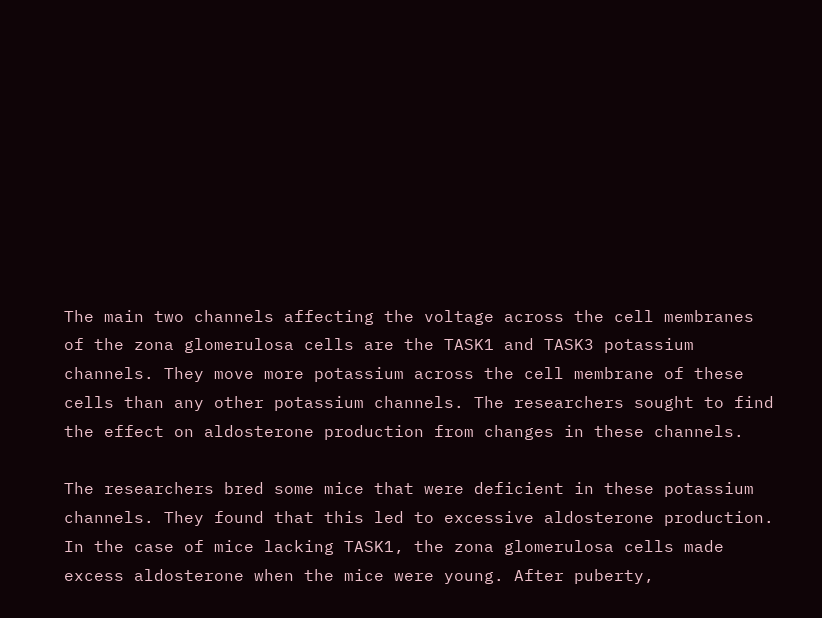The main two channels affecting the voltage across the cell membranes of the zona glomerulosa cells are the TASK1 and TASK3 potassium channels. They move more potassium across the cell membrane of these cells than any other potassium channels. The researchers sought to find the effect on aldosterone production from changes in these channels.

The researchers bred some mice that were deficient in these potassium channels. They found that this led to excessive aldosterone production. In the case of mice lacking TASK1, the zona glomerulosa cells made excess aldosterone when the mice were young. After puberty,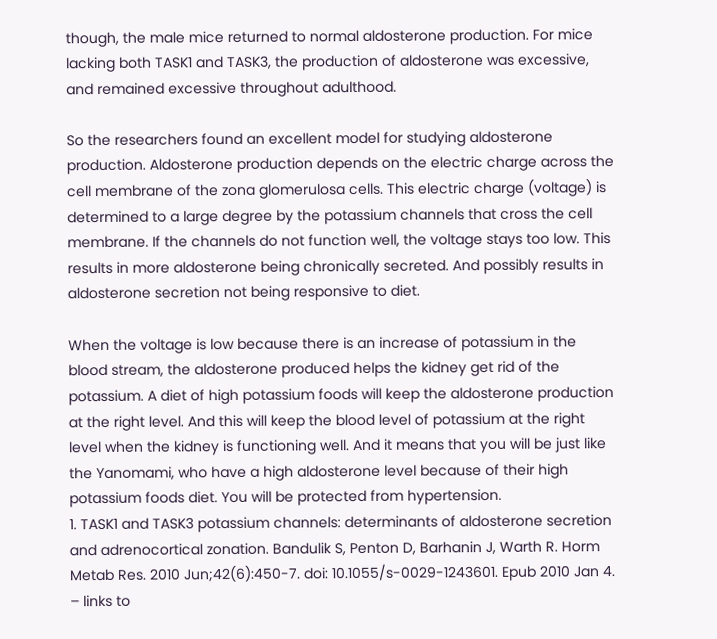though, the male mice returned to normal aldosterone production. For mice lacking both TASK1 and TASK3, the production of aldosterone was excessive, and remained excessive throughout adulthood.

So the researchers found an excellent model for studying aldosterone production. Aldosterone production depends on the electric charge across the cell membrane of the zona glomerulosa cells. This electric charge (voltage) is determined to a large degree by the potassium channels that cross the cell membrane. If the channels do not function well, the voltage stays too low. This results in more aldosterone being chronically secreted. And possibly results in aldosterone secretion not being responsive to diet.

When the voltage is low because there is an increase of potassium in the blood stream, the aldosterone produced helps the kidney get rid of the potassium. A diet of high potassium foods will keep the aldosterone production at the right level. And this will keep the blood level of potassium at the right level when the kidney is functioning well. And it means that you will be just like the Yanomami, who have a high aldosterone level because of their high potassium foods diet. You will be protected from hypertension.
1. TASK1 and TASK3 potassium channels: determinants of aldosterone secretion and adrenocortical zonation. Bandulik S, Penton D, Barhanin J, Warth R. Horm Metab Res. 2010 Jun;42(6):450-7. doi: 10.1055/s-0029-1243601. Epub 2010 Jan 4. – links to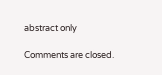abstract only

Comments are closed.